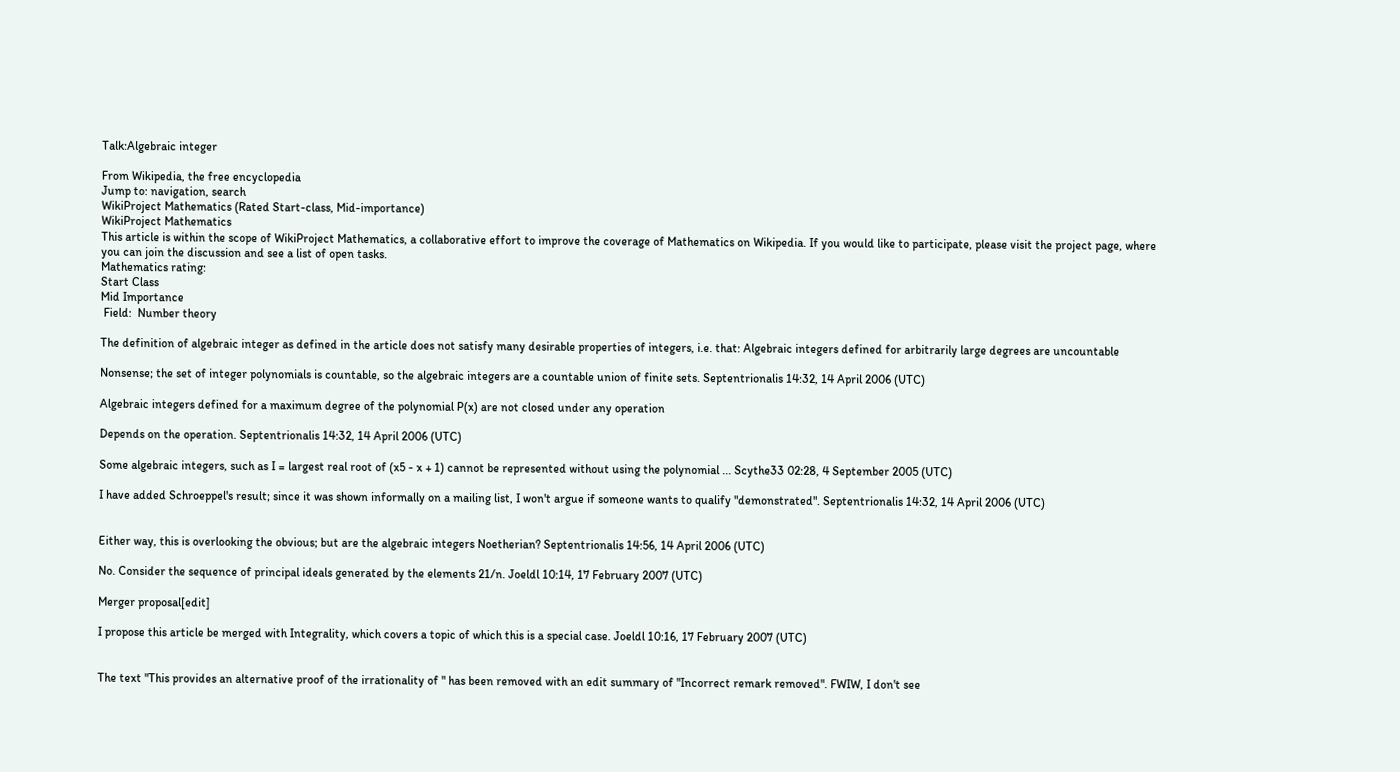Talk:Algebraic integer

From Wikipedia, the free encyclopedia
Jump to: navigation, search
WikiProject Mathematics (Rated Start-class, Mid-importance)
WikiProject Mathematics
This article is within the scope of WikiProject Mathematics, a collaborative effort to improve the coverage of Mathematics on Wikipedia. If you would like to participate, please visit the project page, where you can join the discussion and see a list of open tasks.
Mathematics rating:
Start Class
Mid Importance
 Field:  Number theory

The definition of algebraic integer as defined in the article does not satisfy many desirable properties of integers, i.e. that: Algebraic integers defined for arbitrarily large degrees are uncountable

Nonsense; the set of integer polynomials is countable, so the algebraic integers are a countable union of finite sets. Septentrionalis 14:32, 14 April 2006 (UTC)

Algebraic integers defined for a maximum degree of the polynomial P(x) are not closed under any operation

Depends on the operation. Septentrionalis 14:32, 14 April 2006 (UTC)

Some algebraic integers, such as I = largest real root of (x5 - x + 1) cannot be represented without using the polynomial ... Scythe33 02:28, 4 September 2005 (UTC)

I have added Schroeppel's result; since it was shown informally on a mailing list, I won't argue if someone wants to qualify "demonstrated". Septentrionalis 14:32, 14 April 2006 (UTC)


Either way, this is overlooking the obvious; but are the algebraic integers Noetherian? Septentrionalis 14:56, 14 April 2006 (UTC)

No. Consider the sequence of principal ideals generated by the elements 21/n. Joeldl 10:14, 17 February 2007 (UTC)

Merger proposal[edit]

I propose this article be merged with Integrality, which covers a topic of which this is a special case. Joeldl 10:16, 17 February 2007 (UTC)


The text "This provides an alternative proof of the irrationality of " has been removed with an edit summary of "Incorrect remark removed". FWIW, I don't see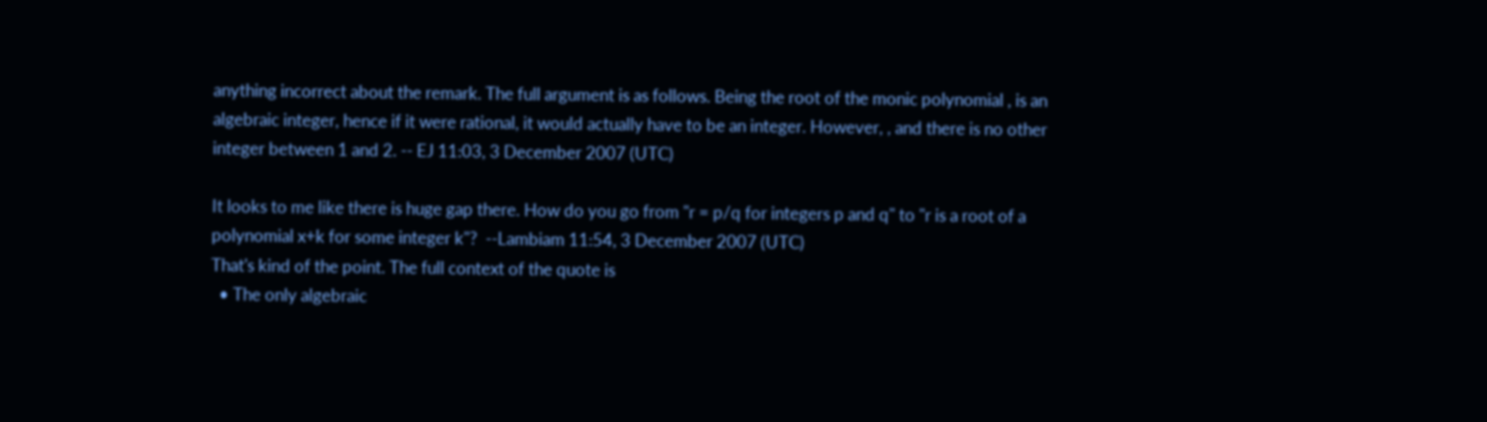anything incorrect about the remark. The full argument is as follows. Being the root of the monic polynomial , is an algebraic integer, hence if it were rational, it would actually have to be an integer. However, , and there is no other integer between 1 and 2. -- EJ 11:03, 3 December 2007 (UTC)

It looks to me like there is huge gap there. How do you go from "r = p/q for integers p and q" to "r is a root of a polynomial x+k for some integer k"?  --Lambiam 11:54, 3 December 2007 (UTC)
That's kind of the point. The full context of the quote is
  • The only algebraic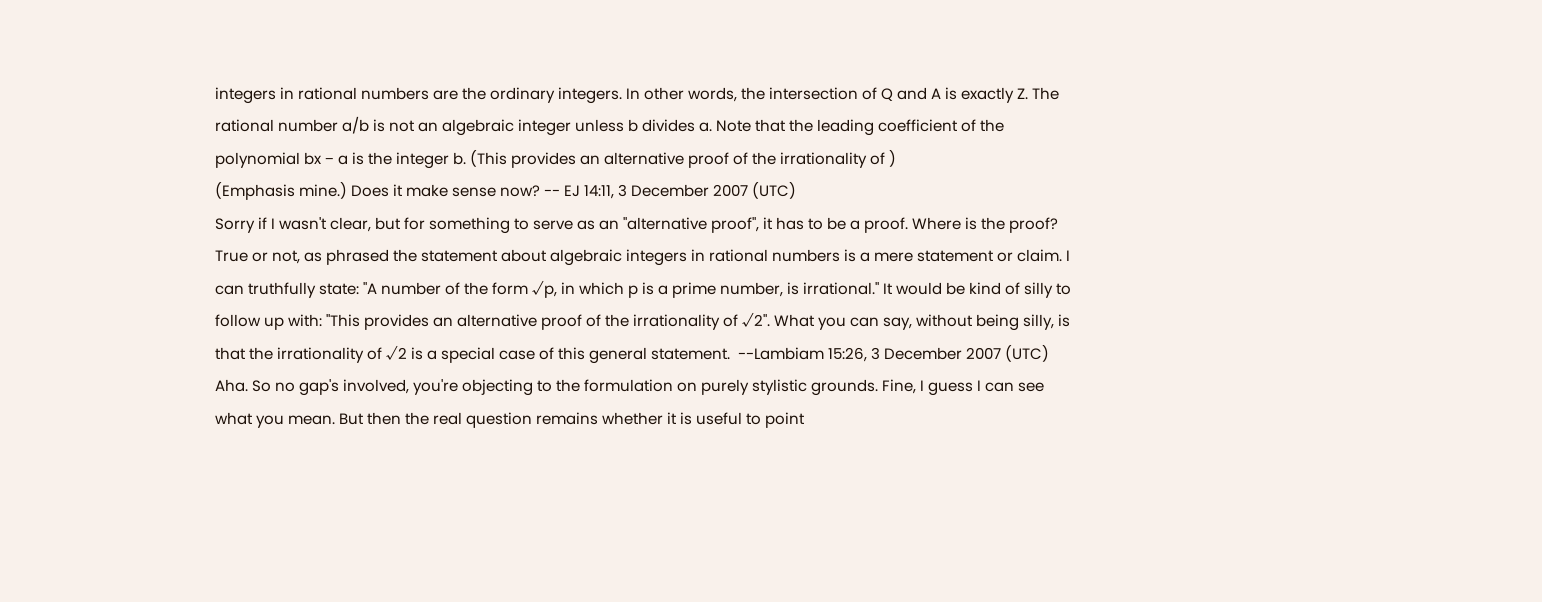integers in rational numbers are the ordinary integers. In other words, the intersection of Q and A is exactly Z. The rational number a/b is not an algebraic integer unless b divides a. Note that the leading coefficient of the polynomial bx − a is the integer b. (This provides an alternative proof of the irrationality of )
(Emphasis mine.) Does it make sense now? -- EJ 14:11, 3 December 2007 (UTC)
Sorry if I wasn't clear, but for something to serve as an "alternative proof", it has to be a proof. Where is the proof? True or not, as phrased the statement about algebraic integers in rational numbers is a mere statement or claim. I can truthfully state: "A number of the form √p, in which p is a prime number, is irrational." It would be kind of silly to follow up with: "This provides an alternative proof of the irrationality of √2". What you can say, without being silly, is that the irrationality of √2 is a special case of this general statement.  --Lambiam 15:26, 3 December 2007 (UTC)
Aha. So no gap's involved, you're objecting to the formulation on purely stylistic grounds. Fine, I guess I can see what you mean. But then the real question remains whether it is useful to point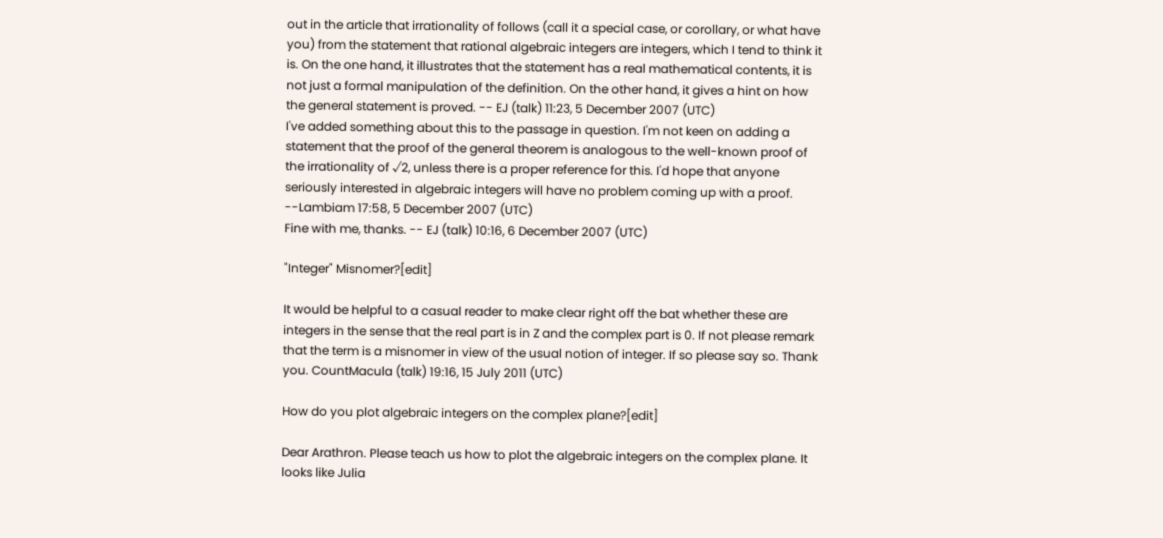out in the article that irrationality of follows (call it a special case, or corollary, or what have you) from the statement that rational algebraic integers are integers, which I tend to think it is. On the one hand, it illustrates that the statement has a real mathematical contents, it is not just a formal manipulation of the definition. On the other hand, it gives a hint on how the general statement is proved. -- EJ (talk) 11:23, 5 December 2007 (UTC)
I've added something about this to the passage in question. I'm not keen on adding a statement that the proof of the general theorem is analogous to the well-known proof of the irrationality of √2, unless there is a proper reference for this. I'd hope that anyone seriously interested in algebraic integers will have no problem coming up with a proof.  --Lambiam 17:58, 5 December 2007 (UTC)
Fine with me, thanks. -- EJ (talk) 10:16, 6 December 2007 (UTC)

"Integer" Misnomer?[edit]

It would be helpful to a casual reader to make clear right off the bat whether these are integers in the sense that the real part is in Z and the complex part is 0. If not please remark that the term is a misnomer in view of the usual notion of integer. If so please say so. Thank you. CountMacula (talk) 19:16, 15 July 2011 (UTC)

How do you plot algebraic integers on the complex plane?[edit]

Dear Arathron. Please teach us how to plot the algebraic integers on the complex plane. It looks like Julia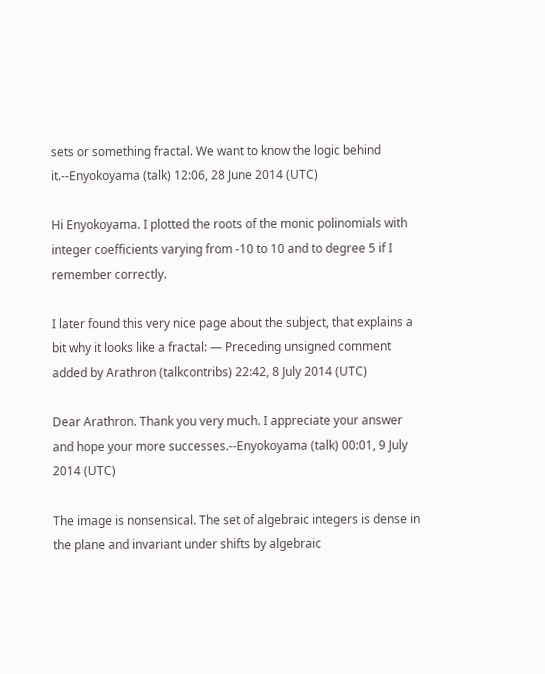sets or something fractal. We want to know the logic behind it.--Enyokoyama (talk) 12:06, 28 June 2014 (UTC)

Hi Enyokoyama. I plotted the roots of the monic polinomials with integer coefficients varying from -10 to 10 and to degree 5 if I remember correctly.

I later found this very nice page about the subject, that explains a bit why it looks like a fractal: — Preceding unsigned comment added by Arathron (talkcontribs) 22:42, 8 July 2014 (UTC)

Dear Arathron. Thank you very much. I appreciate your answer and hope your more successes.--Enyokoyama (talk) 00:01, 9 July 2014 (UTC)

The image is nonsensical. The set of algebraic integers is dense in the plane and invariant under shifts by algebraic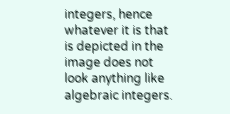integers, hence whatever it is that is depicted in the image does not look anything like algebraic integers.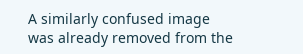A similarly confused image was already removed from the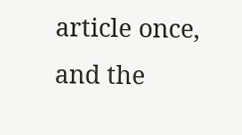article once, and the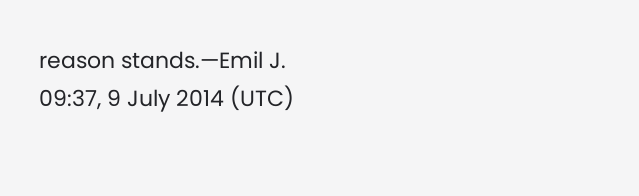reason stands.—Emil J. 09:37, 9 July 2014 (UTC)